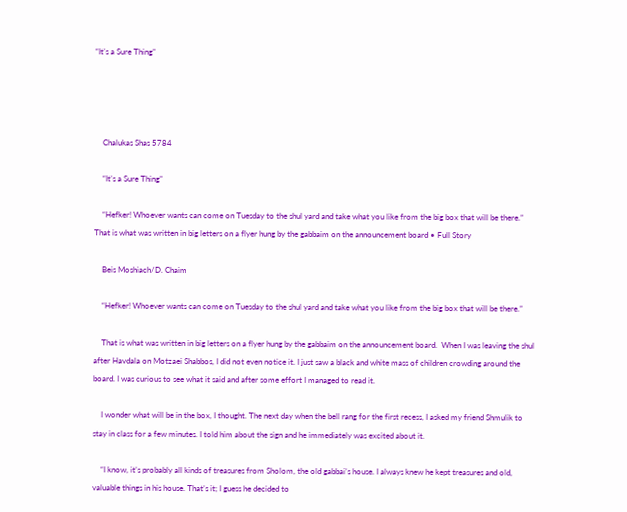“It’s a Sure Thing”




    Chalukas Shas 5784

    “It’s a Sure Thing”

    “Hefker! Whoever wants can come on Tuesday to the shul yard and take what you like from the big box that will be there.” That is what was written in big letters on a flyer hung by the gabbaim on the announcement board • Full Story

    Beis Moshiach/D. Chaim

    “Hefker! Whoever wants can come on Tuesday to the shul yard and take what you like from the big box that will be there.”

    That is what was written in big letters on a flyer hung by the gabbaim on the announcement board.  When I was leaving the shul after Havdala on Motzaei Shabbos, I did not even notice it. I just saw a black and white mass of children crowding around the board. I was curious to see what it said and after some effort I managed to read it.

    I wonder what will be in the box, I thought. The next day when the bell rang for the first recess, I asked my friend Shmulik to stay in class for a few minutes. I told him about the sign and he immediately was excited about it.

    “I know, it’s probably all kinds of treasures from Sholom, the old gabbai’s house. I always knew he kept treasures and old, valuable things in his house. That’s it; I guess he decided to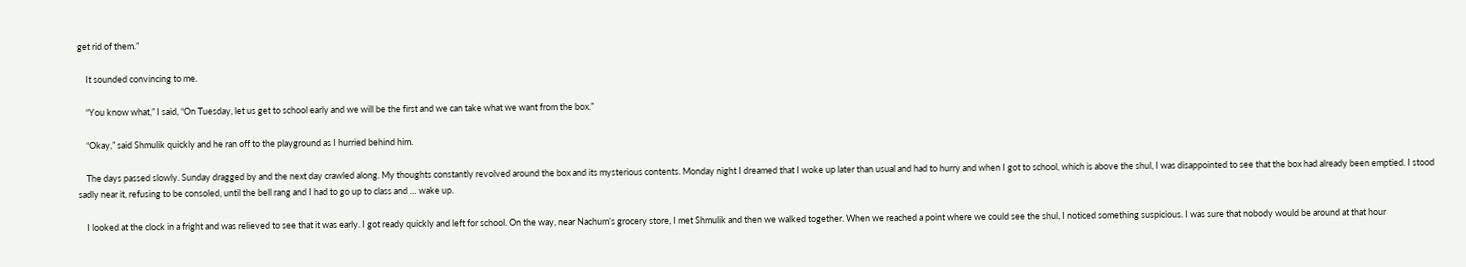get rid of them.”

    It sounded convincing to me.

    “You know what,” I said, “On Tuesday, let us get to school early and we will be the first and we can take what we want from the box.”

    “Okay,” said Shmulik quickly and he ran off to the playground as I hurried behind him.

    The days passed slowly. Sunday dragged by and the next day crawled along. My thoughts constantly revolved around the box and its mysterious contents. Monday night I dreamed that I woke up later than usual and had to hurry and when I got to school, which is above the shul, I was disappointed to see that the box had already been emptied. I stood sadly near it, refusing to be consoled, until the bell rang and I had to go up to class and … wake up.

    I looked at the clock in a fright and was relieved to see that it was early. I got ready quickly and left for school. On the way, near Nachum’s grocery store, I met Shmulik and then we walked together. When we reached a point where we could see the shul, I noticed something suspicious. I was sure that nobody would be around at that hour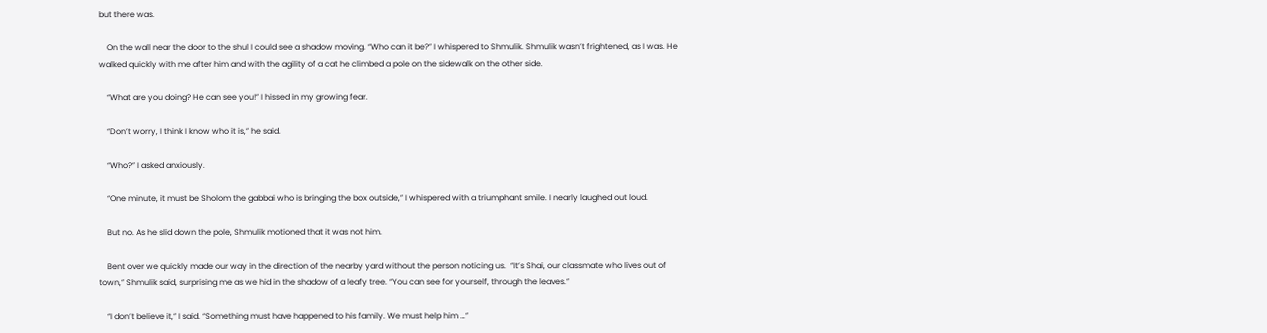but there was.

    On the wall near the door to the shul I could see a shadow moving. “Who can it be?” I whispered to Shmulik. Shmulik wasn’t frightened, as I was. He walked quickly with me after him and with the agility of a cat he climbed a pole on the sidewalk on the other side.

    “What are you doing? He can see you!” I hissed in my growing fear.

    “Don’t worry, I think I know who it is,” he said.

    “Who?” I asked anxiously.

    “One minute, it must be Sholom the gabbai who is bringing the box outside,” I whispered with a triumphant smile. I nearly laughed out loud.

    But no. As he slid down the pole, Shmulik motioned that it was not him.

    Bent over we quickly made our way in the direction of the nearby yard without the person noticing us.  “It’s Shai, our classmate who lives out of town,” Shmulik said, surprising me as we hid in the shadow of a leafy tree. “You can see for yourself, through the leaves.”

    “I don’t believe it,” I said. “Something must have happened to his family. We must help him …”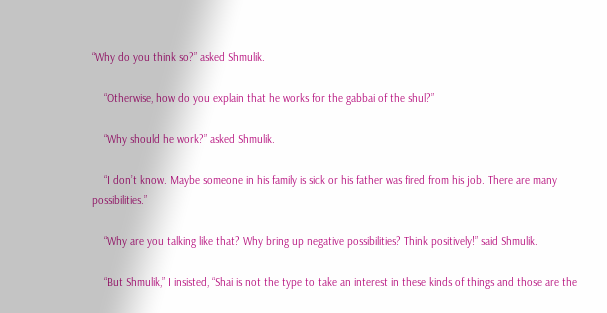“Why do you think so?” asked Shmulik.

    “Otherwise, how do you explain that he works for the gabbai of the shul?”

    “Why should he work?” asked Shmulik.

    “I don’t know. Maybe someone in his family is sick or his father was fired from his job. There are many possibilities.”

    “Why are you talking like that? Why bring up negative possibilities? Think positively!” said Shmulik.

    “But Shmulik,” I insisted, “Shai is not the type to take an interest in these kinds of things and those are the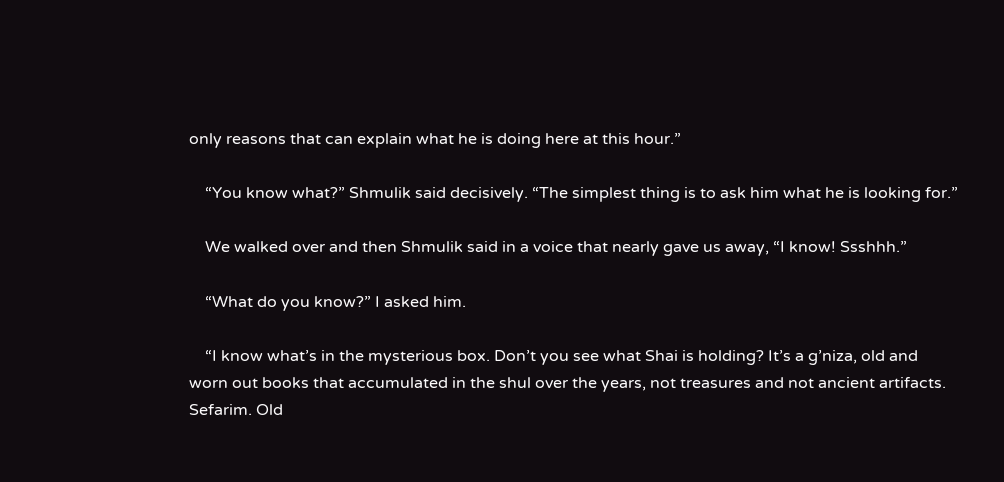only reasons that can explain what he is doing here at this hour.”

    “You know what?” Shmulik said decisively. “The simplest thing is to ask him what he is looking for.”

    We walked over and then Shmulik said in a voice that nearly gave us away, “I know! Ssshhh.”

    “What do you know?” I asked him.

    “I know what’s in the mysterious box. Don’t you see what Shai is holding? It’s a g’niza, old and worn out books that accumulated in the shul over the years, not treasures and not ancient artifacts. Sefarim. Old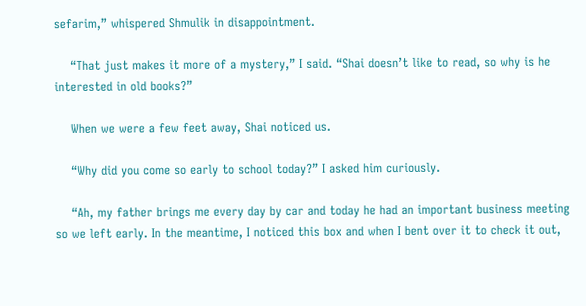sefarim,” whispered Shmulik in disappointment.

    “That just makes it more of a mystery,” I said. “Shai doesn’t like to read, so why is he interested in old books?”

    When we were a few feet away, Shai noticed us.

    “Why did you come so early to school today?” I asked him curiously.

    “Ah, my father brings me every day by car and today he had an important business meeting so we left early. In the meantime, I noticed this box and when I bent over it to check it out,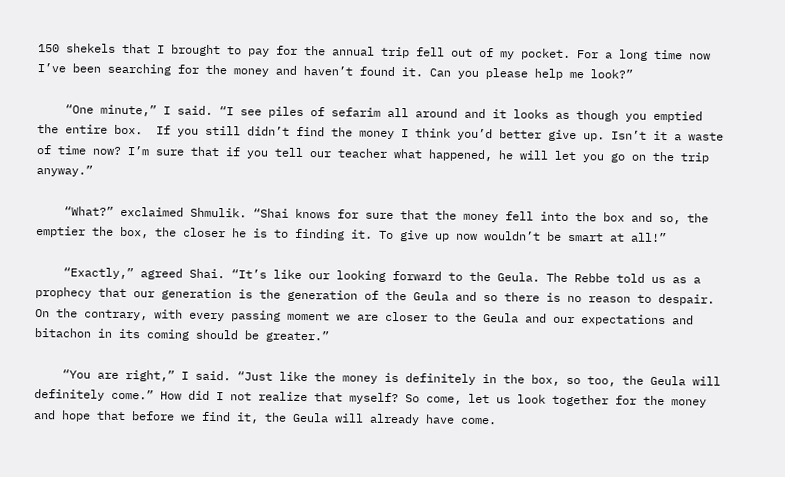150 shekels that I brought to pay for the annual trip fell out of my pocket. For a long time now I’ve been searching for the money and haven’t found it. Can you please help me look?”

    “One minute,” I said. “I see piles of sefarim all around and it looks as though you emptied the entire box.  If you still didn’t find the money I think you’d better give up. Isn’t it a waste of time now? I’m sure that if you tell our teacher what happened, he will let you go on the trip anyway.”

    “What?” exclaimed Shmulik. “Shai knows for sure that the money fell into the box and so, the emptier the box, the closer he is to finding it. To give up now wouldn’t be smart at all!”

    “Exactly,” agreed Shai. “It’s like our looking forward to the Geula. The Rebbe told us as a prophecy that our generation is the generation of the Geula and so there is no reason to despair. On the contrary, with every passing moment we are closer to the Geula and our expectations and bitachon in its coming should be greater.”

    “You are right,” I said. “Just like the money is definitely in the box, so too, the Geula will definitely come.” How did I not realize that myself? So come, let us look together for the money and hope that before we find it, the Geula will already have come.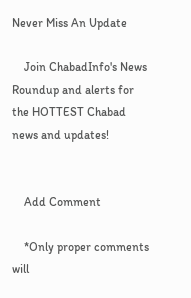Never Miss An Update

    Join ChabadInfo's News Roundup and alerts for the HOTTEST Chabad news and updates!


    Add Comment

    *Only proper comments will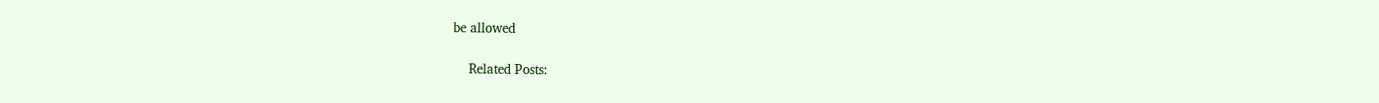be allowed

    Related Posts: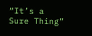“It’s a Sure Thing”